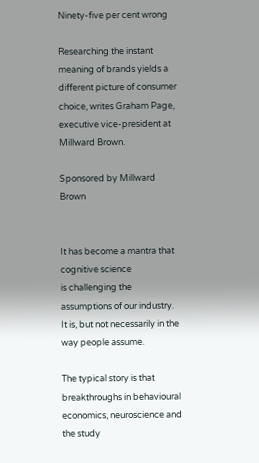Ninety-five per cent wrong

Researching the instant meaning of brands yields a different picture of consumer choice, writes Graham Page, executive vice-president at Millward Brown.

Sponsored by Millward Brown


It has become a mantra that cognitive science
is challenging the assumptions of our industry.
It is, but not necessarily in the way people assume.

The typical story is that breakthroughs in behavioural economics, neuroscience and the study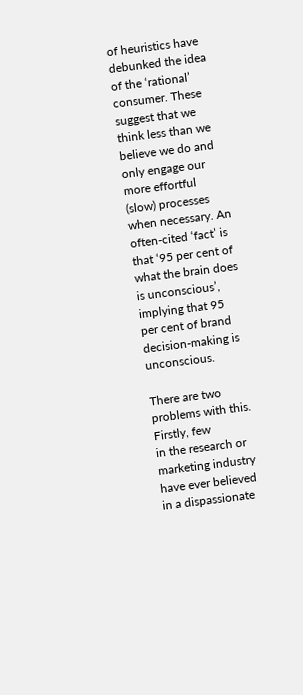of heuristics have debunked the idea of the ‘rational’ consumer. These suggest that we think less than we believe we do and only engage our more effortful (slow) processes when necessary. An often-cited ‘fact’ is that ‘95 per cent of what the brain does is unconscious’, implying that 95 per cent of brand decision-making is unconscious.

There are two problems with this. Firstly, few
in the research or marketing industry have ever believed in a dispassionate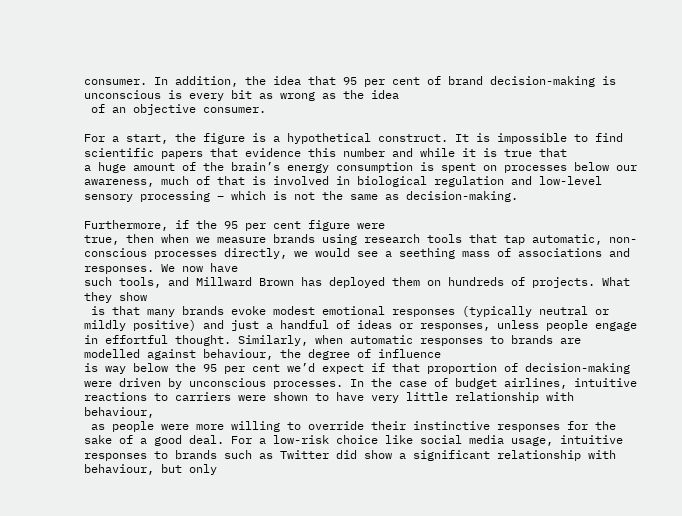consumer. In addition, the idea that 95 per cent of brand decision-making is unconscious is every bit as wrong as the idea
 of an objective consumer.

For a start, the figure is a hypothetical construct. It is impossible to find scientific papers that evidence this number and while it is true that
a huge amount of the brain’s energy consumption is spent on processes below our awareness, much of that is involved in biological regulation and low-level sensory processing – which is not the same as decision-making.

Furthermore, if the 95 per cent figure were
true, then when we measure brands using research tools that tap automatic, non-conscious processes directly, we would see a seething mass of associations and responses. We now have
such tools, and Millward Brown has deployed them on hundreds of projects. What they show
 is that many brands evoke modest emotional responses (typically neutral or mildly positive) and just a handful of ideas or responses, unless people engage in effortful thought. Similarly, when automatic responses to brands are modelled against behaviour, the degree of influence
is way below the 95 per cent we’d expect if that proportion of decision-making were driven by unconscious processes. In the case of budget airlines, intuitive reactions to carriers were shown to have very little relationship with behaviour,
 as people were more willing to override their instinctive responses for the sake of a good deal. For a low-risk choice like social media usage, intuitive responses to brands such as Twitter did show a significant relationship with behaviour, but only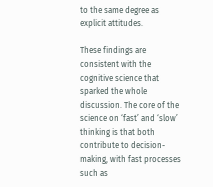to the same degree as explicit attitudes.

These findings are consistent with the cognitive science that sparked the whole discussion. The core of the science on ‘fast’ and ‘slow’ thinking is that both contribute to decision-making, with fast processes such as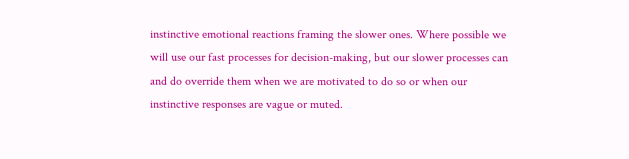instinctive emotional reactions framing the slower ones. Where possible we will use our fast processes for decision-making, but our slower processes can and do override them when we are motivated to do so or when our instinctive responses are vague or muted.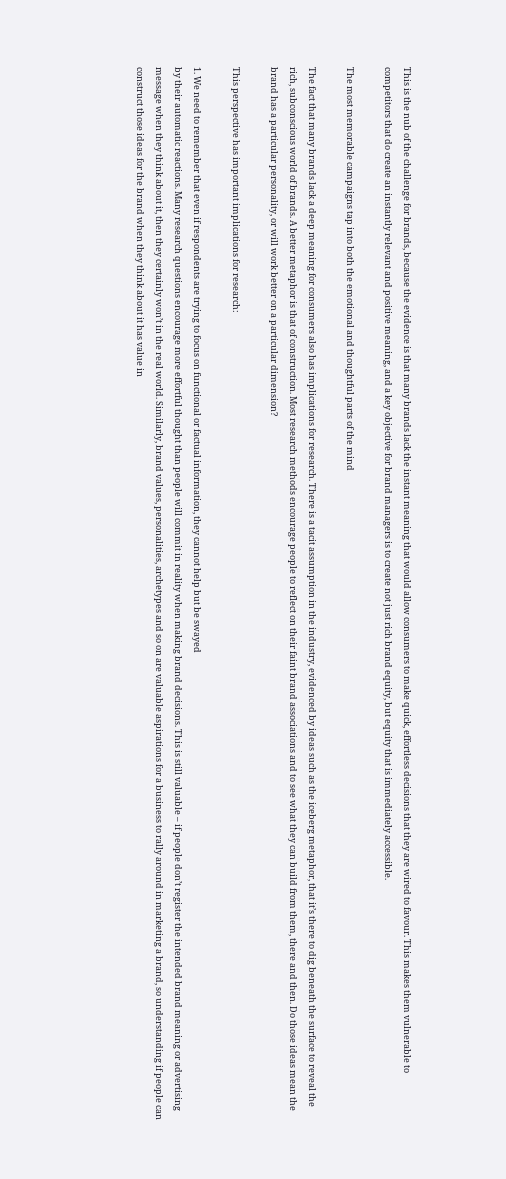This is the nub of the challenge for brands, because the evidence is that many brands lack the instant meaning that would allow consumers to make quick, effortless decisions that they are wired to favour. This makes them vulnerable to competitors that do create an instantly relevant and positive meaning, and a key objective for brand managers is to create not just rich brand equity, but equity that is immediately accessible.

The most memorable campaigns tap into both the emotional and thoughtful parts of the mind

The fact that many brands lack a deep meaning for consumers also has implications for research. There is a tacit assumption in the industry, evidenced by ideas such as the iceberg metaphor, that it’s there to dig beneath the surface to reveal the rich, subconscious world of brands. A better metaphor is that of construction. Most research methods encourage people to reflect on their faint brand associations and to see what they can build from them, there and then. Do those ideas mean the brand has a particular personality, or will work better on a particular dimension?

This perspective has important implications for research:

1. We need to remember that even if respondents are trying to focus on functional or factual information, they cannot help but be swayed
by their automatic reactions. Many research questions encourage more effortful thought than people will commit in reality when making brand decisions. This is still valuable – if people don’t register the intended brand meaning or advertising message when they think about it, then they certainly won’t in the real world. Similarly, brand values, personalities, archetypes and so on are valuable aspirations for a business to rally around in marketing a brand, so understanding if people can construct those ideas for the brand when they think about it has value in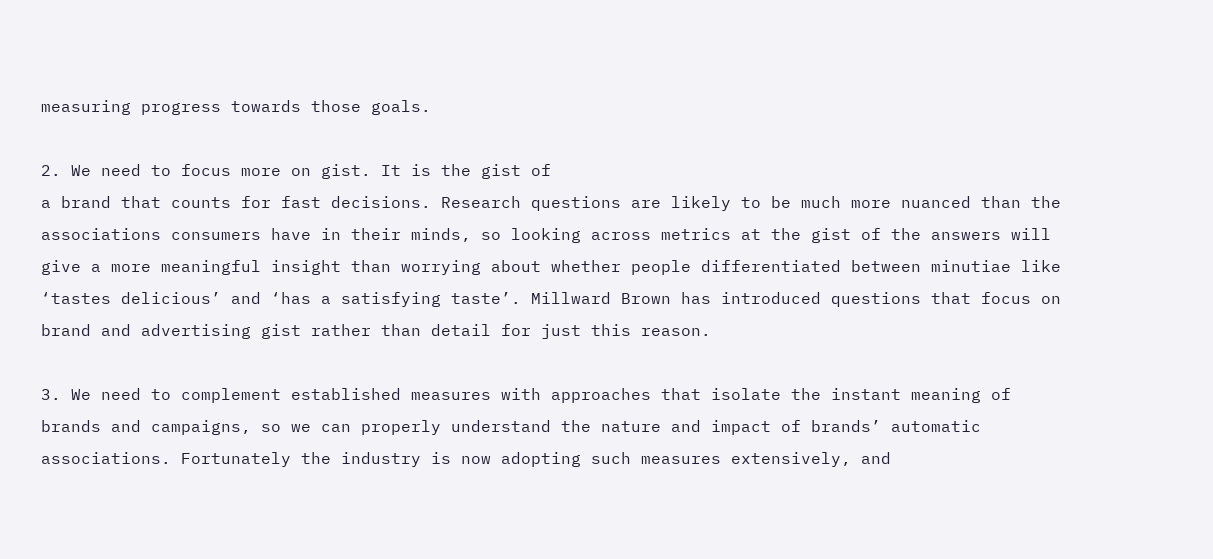measuring progress towards those goals.

2. We need to focus more on gist. It is the gist of
a brand that counts for fast decisions. Research questions are likely to be much more nuanced than the associations consumers have in their minds, so looking across metrics at the gist of the answers will give a more meaningful insight than worrying about whether people differentiated between minutiae like ‘tastes delicious’ and ‘has a satisfying taste’. Millward Brown has introduced questions that focus on brand and advertising gist rather than detail for just this reason.

3. We need to complement established measures with approaches that isolate the instant meaning of brands and campaigns, so we can properly understand the nature and impact of brands’ automatic associations. Fortunately the industry is now adopting such measures extensively, and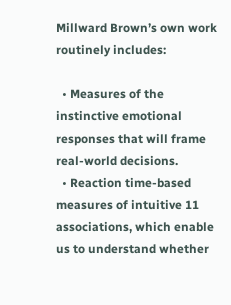Millward Brown’s own work routinely includes:

  • Measures of the instinctive emotional responses that will frame real-world decisions.
  • Reaction time-based measures of intuitive 11 associations, which enable us to understand whether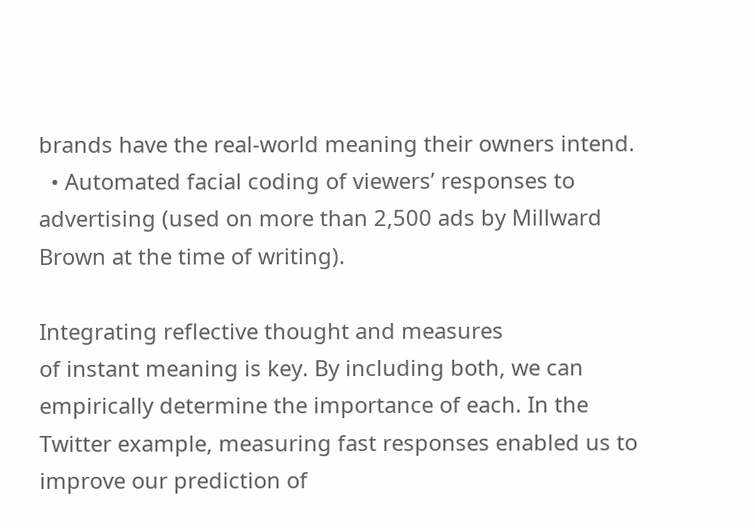brands have the real-world meaning their owners intend.
  • Automated facial coding of viewers’ responses to advertising (used on more than 2,500 ads by Millward Brown at the time of writing).

Integrating reflective thought and measures
of instant meaning is key. By including both, we can empirically determine the importance of each. In the Twitter example, measuring fast responses enabled us to improve our prediction of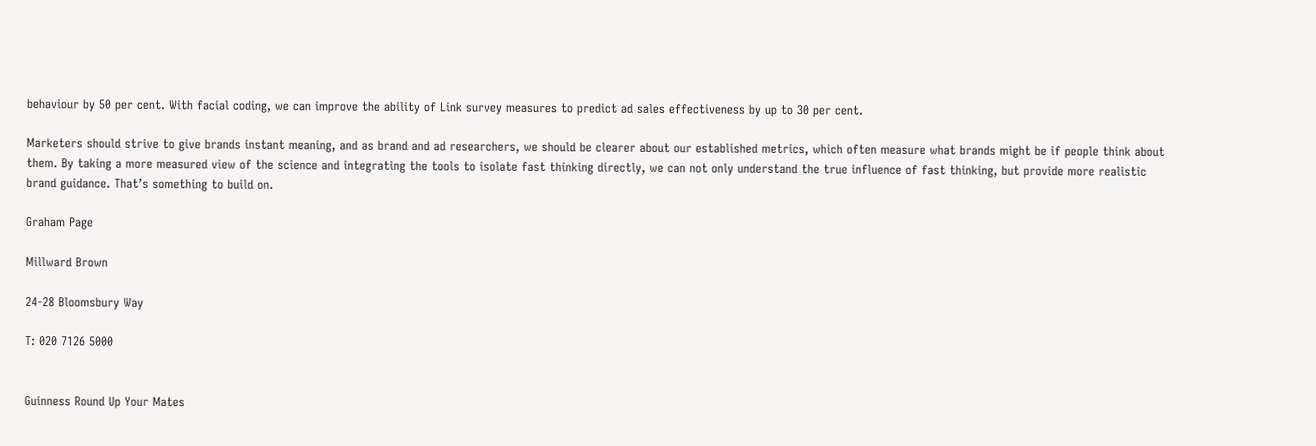behaviour by 50 per cent. With facial coding, we can improve the ability of Link survey measures to predict ad sales effectiveness by up to 30 per cent.

Marketers should strive to give brands instant meaning, and as brand and ad researchers, we should be clearer about our established metrics, which often measure what brands might be if people think about them. By taking a more measured view of the science and integrating the tools to isolate fast thinking directly, we can not only understand the true influence of fast thinking, but provide more realistic brand guidance. That’s something to build on.

Graham Page

Millward Brown

24-28 Bloomsbury Way

T: 020 7126 5000


Guinness Round Up Your Mates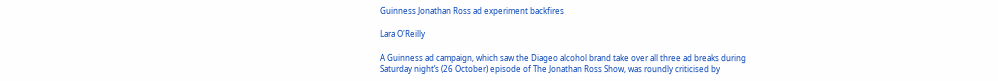Guinness Jonathan Ross ad experiment backfires

Lara O'Reilly

A Guinness ad campaign, which saw the Diageo alcohol brand take over all three ad breaks during Saturday night’s (26 October) episode of The Jonathan Ross Show, was roundly criticised by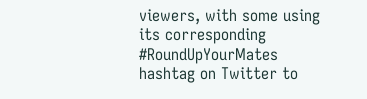viewers, with some using its corresponding #RoundUpYourMates hashtag on Twitter to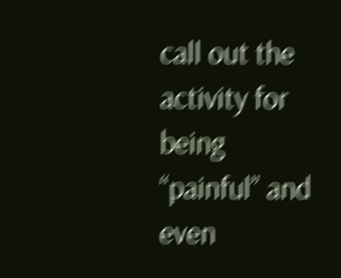call out the activity for being “painful” and even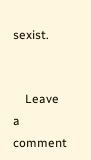sexist.


    Leave a comment